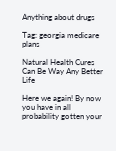Anything about drugs

Tag: georgia medicare plans

Natural Health Cures Can Be Way Any Better Life

Here we again! By now you have in all probability gotten your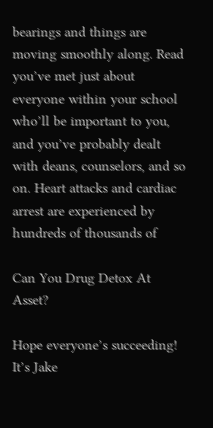bearings and things are moving smoothly along. Read you’ve met just about everyone within your school who’ll be important to you, and you’ve probably dealt with deans, counselors, and so on. Heart attacks and cardiac arrest are experienced by hundreds of thousands of

Can You Drug Detox At Asset?

Hope everyone’s succeeding! It’s Jake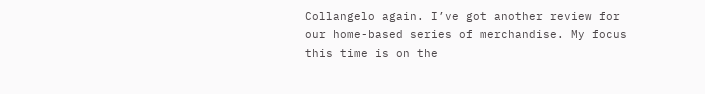Collangelo again. I’ve got another review for our home-based series of merchandise. My focus this time is on the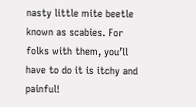nasty little mite beetle known as scabies. For folks with them, you’ll have to do it is itchy and painful!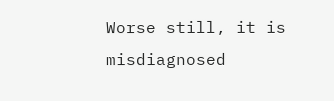Worse still, it is misdiagnosed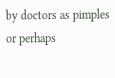by doctors as pimples or perhaps